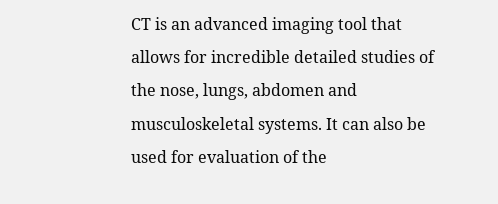CT is an advanced imaging tool that allows for incredible detailed studies of the nose, lungs, abdomen and musculoskeletal systems. It can also be used for evaluation of the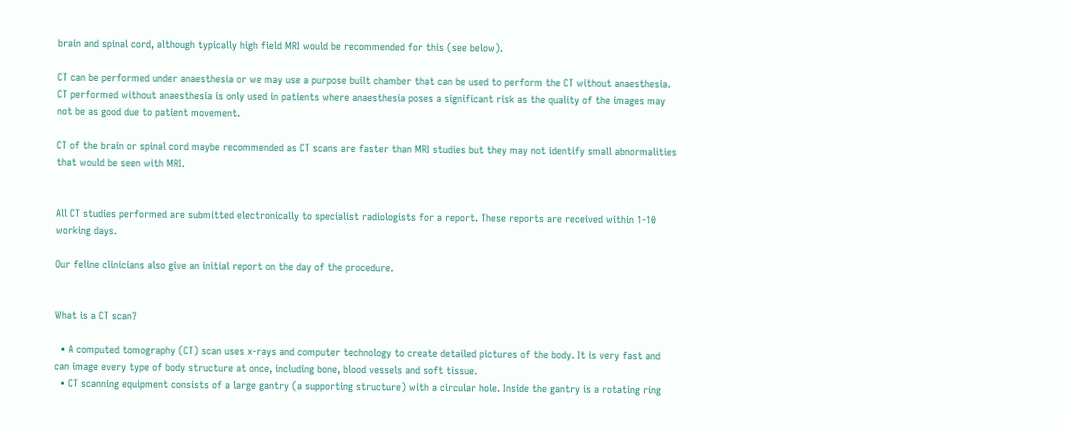brain and spinal cord, although typically high field MRI would be recommended for this (see below).

CT can be performed under anaesthesia or we may use a purpose built chamber that can be used to perform the CT without anaesthesia. CT performed without anaesthesia is only used in patients where anaesthesia poses a significant risk as the quality of the images may not be as good due to patient movement.

CT of the brain or spinal cord maybe recommended as CT scans are faster than MRI studies but they may not identify small abnormalities that would be seen with MRI.


All CT studies performed are submitted electronically to specialist radiologists for a report. These reports are received within 1-10 working days.

Our feline clinicians also give an initial report on the day of the procedure.


What is a CT scan?

  • A computed tomography (CT) scan uses x-rays and computer technology to create detailed pictures of the body. It is very fast and can image every type of body structure at once, including bone, blood vessels and soft tissue.
  • CT scanning equipment consists of a large gantry (a supporting structure) with a circular hole. Inside the gantry is a rotating ring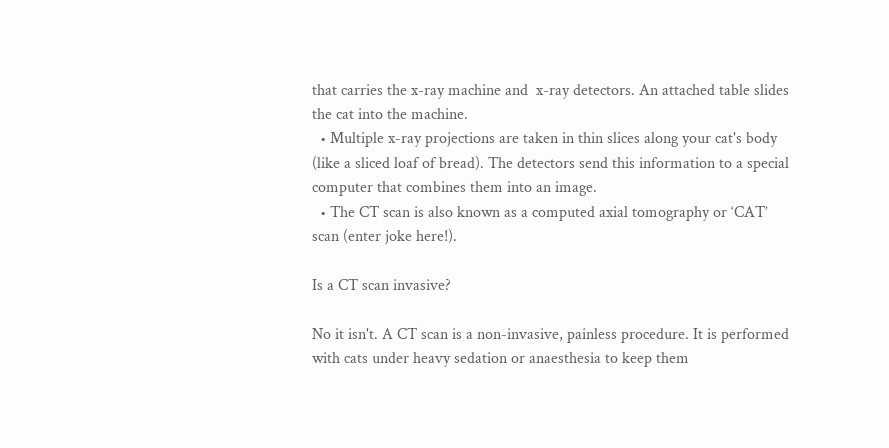that carries the x-ray machine and  x-ray detectors. An attached table slides the cat into the machine.
  • Multiple x-ray projections are taken in thin slices along your cat's body (like a sliced loaf of bread). The detectors send this information to a special computer that combines them into an image.
  • The CT scan is also known as a computed axial tomography or ‘CAT’ scan (enter joke here!).

Is a CT scan invasive?

No it isn't. A CT scan is a non-invasive, painless procedure. It is performed with cats under heavy sedation or anaesthesia to keep them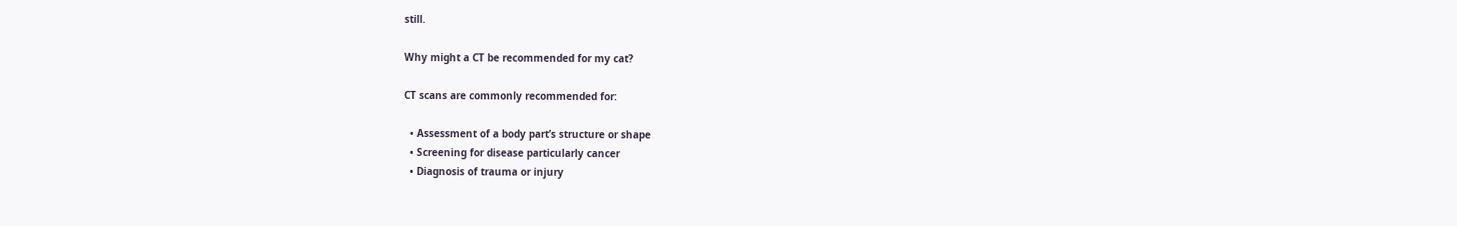still.

Why might a CT be recommended for my cat?

CT scans are commonly recommended for:

  • Assessment of a body part’s structure or shape
  • Screening for disease particularly cancer
  • Diagnosis of trauma or injury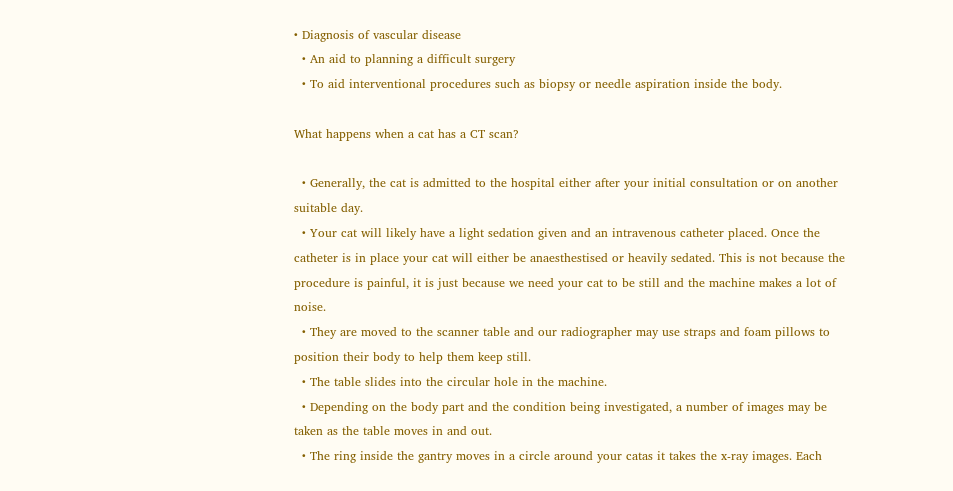• Diagnosis of vascular disease
  • An aid to planning a difficult surgery
  • To aid interventional procedures such as biopsy or needle aspiration inside the body.

What happens when a cat has a CT scan?

  • Generally, the cat is admitted to the hospital either after your initial consultation or on another suitable day.
  • Your cat will likely have a light sedation given and an intravenous catheter placed. Once the catheter is in place your cat will either be anaesthestised or heavily sedated. This is not because the procedure is painful, it is just because we need your cat to be still and the machine makes a lot of noise.
  • They are moved to the scanner table and our radiographer may use straps and foam pillows to position their body to help them keep still.
  • The table slides into the circular hole in the machine.
  • Depending on the body part and the condition being investigated, a number of images may be taken as the table moves in and out.
  • The ring inside the gantry moves in a circle around your catas it takes the x-ray images. Each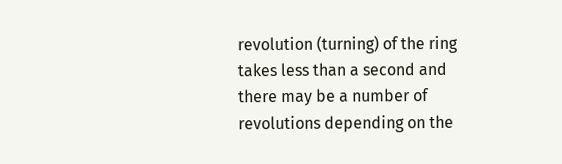revolution (turning) of the ring takes less than a second and there may be a number of revolutions depending on the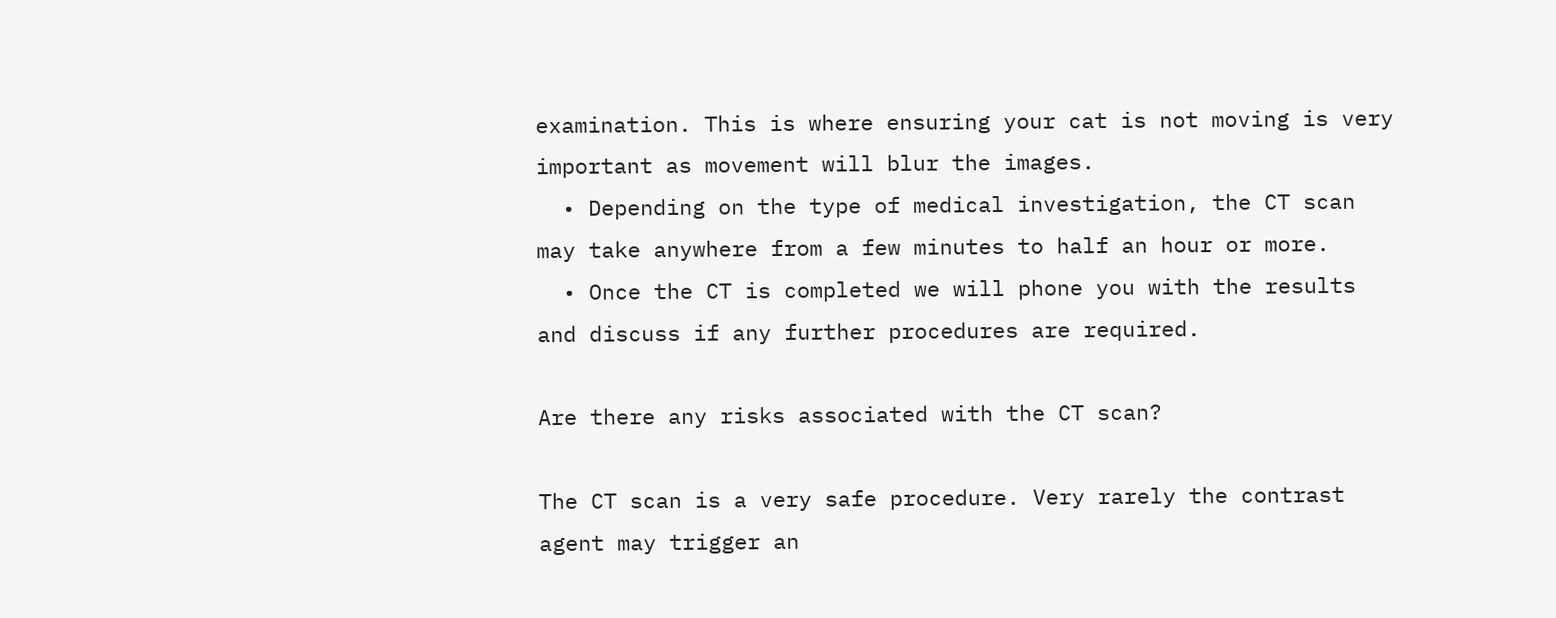examination. This is where ensuring your cat is not moving is very important as movement will blur the images.
  • Depending on the type of medical investigation, the CT scan may take anywhere from a few minutes to half an hour or more.
  • Once the CT is completed we will phone you with the results and discuss if any further procedures are required.

Are there any risks associated with the CT scan?

The CT scan is a very safe procedure. Very rarely the contrast agent may trigger an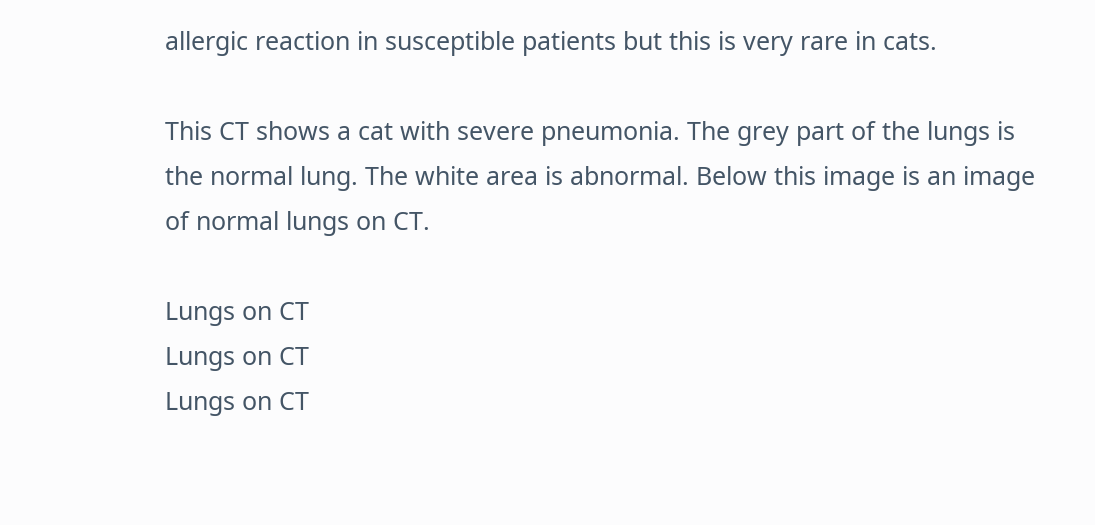allergic reaction in susceptible patients but this is very rare in cats.

This CT shows a cat with severe pneumonia. The grey part of the lungs is the normal lung. The white area is abnormal. Below this image is an image of normal lungs on CT.

Lungs on CT
Lungs on CT
Lungs on CT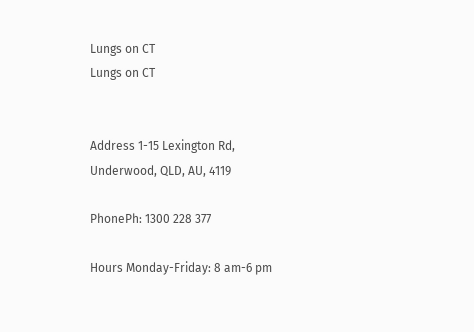Lungs on CT
Lungs on CT


Address 1-15 Lexington Rd,
Underwood, QLD, AU, 4119

PhonePh: 1300 228 377

Hours Monday-Friday: 8 am-6 pm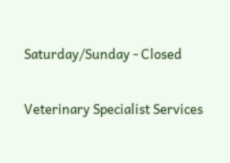Saturday/Sunday - Closed

Veterinary Specialist Services